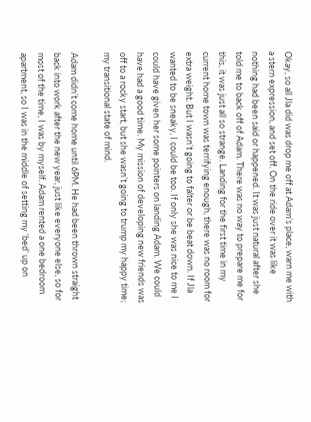Okay, so all Jla did was drop me off at Adam’s place, warn me with a stern expression, and set off. On the ride over it was like nothing had been said or happened. It was just natural after she told me to back off of Adam. There was no way to prepare me for this, it was just all so strange. Landing for the first time in my current home town was terrifying enough, there was no room for extra weight. But I wasn’t going to falter or be beat down. If Jla wanted to be sneaky, I could be too. If only she was nice to me I could have given her some pointers on landing Adam. We could have had a good time. My mission of developing new friends was off to a rocky start, but she wasn’t going to trump my happy time; my transitional state of mind.

Adam didn’t come home until 6PM. He had been thrown straight back into work after the new year, just like everyone else, so for most of the time, I was by myself. Adam rented a one bedroom apartment, so I was in the middle of setting my ‘bed’ up on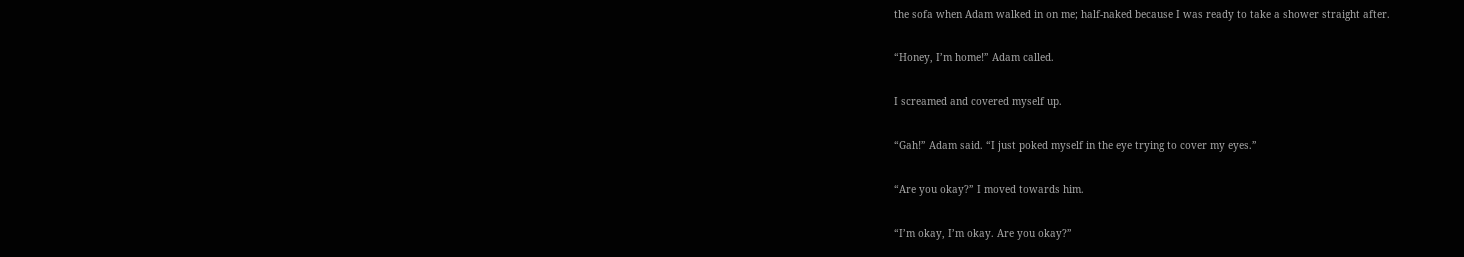the sofa when Adam walked in on me; half-naked because I was ready to take a shower straight after.

“Honey, I’m home!” Adam called.

I screamed and covered myself up.

“Gah!” Adam said. “I just poked myself in the eye trying to cover my eyes.”

“Are you okay?” I moved towards him.

“I’m okay, I’m okay. Are you okay?”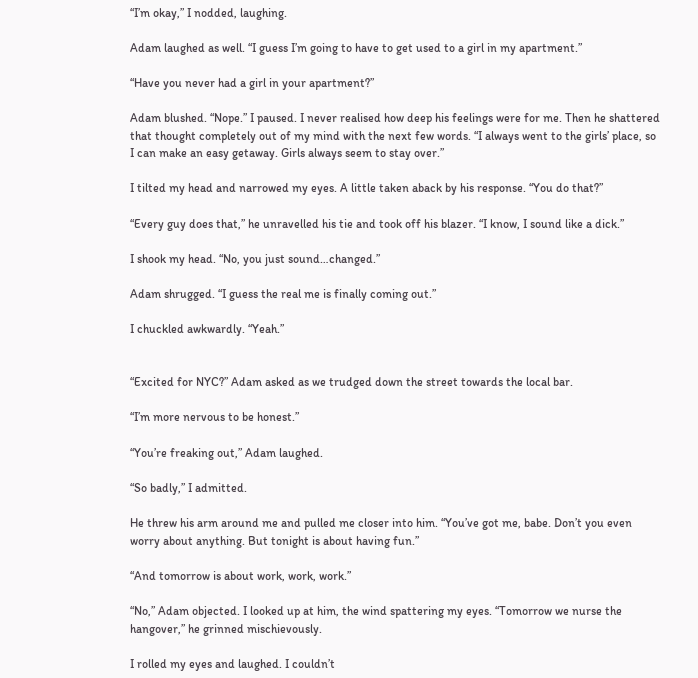“I’m okay,” I nodded, laughing.

Adam laughed as well. “I guess I’m going to have to get used to a girl in my apartment.”

“Have you never had a girl in your apartment?”

Adam blushed. “Nope.” I paused. I never realised how deep his feelings were for me. Then he shattered that thought completely out of my mind with the next few words. “I always went to the girls’ place, so I can make an easy getaway. Girls always seem to stay over.”

I tilted my head and narrowed my eyes. A little taken aback by his response. “You do that?”

“Every guy does that,” he unravelled his tie and took off his blazer. “I know, I sound like a dick.”

I shook my head. “No, you just sound…changed.”

Adam shrugged. “I guess the real me is finally coming out.”

I chuckled awkwardly. “Yeah.”


“Excited for NYC?” Adam asked as we trudged down the street towards the local bar.

“I’m more nervous to be honest.”

“You’re freaking out,” Adam laughed.

“So badly,” I admitted.

He threw his arm around me and pulled me closer into him. “You’ve got me, babe. Don’t you even worry about anything. But tonight is about having fun.”

“And tomorrow is about work, work, work.”

“No,” Adam objected. I looked up at him, the wind spattering my eyes. “Tomorrow we nurse the hangover,” he grinned mischievously.

I rolled my eyes and laughed. I couldn’t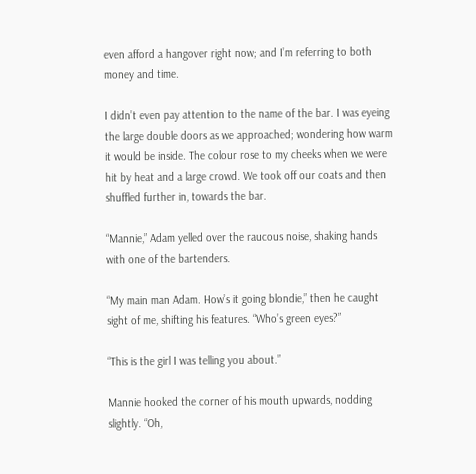even afford a hangover right now; and I’m referring to both money and time.

I didn’t even pay attention to the name of the bar. I was eyeing the large double doors as we approached; wondering how warm it would be inside. The colour rose to my cheeks when we were hit by heat and a large crowd. We took off our coats and then shuffled further in, towards the bar.

“Mannie,” Adam yelled over the raucous noise, shaking hands with one of the bartenders.

“My main man Adam. How’s it going blondie,” then he caught sight of me, shifting his features. “Who’s green eyes?”

“This is the girl I was telling you about.”

Mannie hooked the corner of his mouth upwards, nodding slightly. “Oh,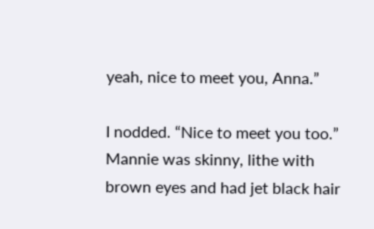yeah, nice to meet you, Anna.”

I nodded. “Nice to meet you too.” Mannie was skinny, lithe with brown eyes and had jet black hair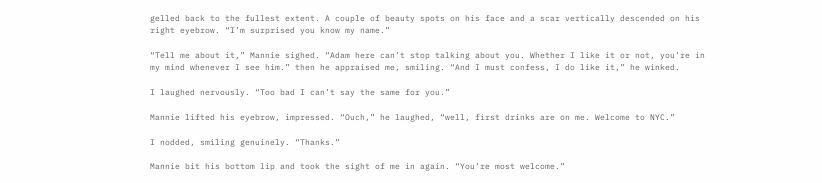gelled back to the fullest extent. A couple of beauty spots on his face and a scar vertically descended on his right eyebrow. “I’m surprised you know my name.”

“Tell me about it,” Mannie sighed. “Adam here can’t stop talking about you. Whether I like it or not, you’re in my mind whenever I see him.” then he appraised me, smiling. “And I must confess, I do like it,” he winked.

I laughed nervously. “Too bad I can’t say the same for you.”

Mannie lifted his eyebrow, impressed. “Ouch,” he laughed, “well, first drinks are on me. Welcome to NYC.”

I nodded, smiling genuinely. “Thanks.”

Mannie bit his bottom lip and took the sight of me in again. “You’re most welcome.”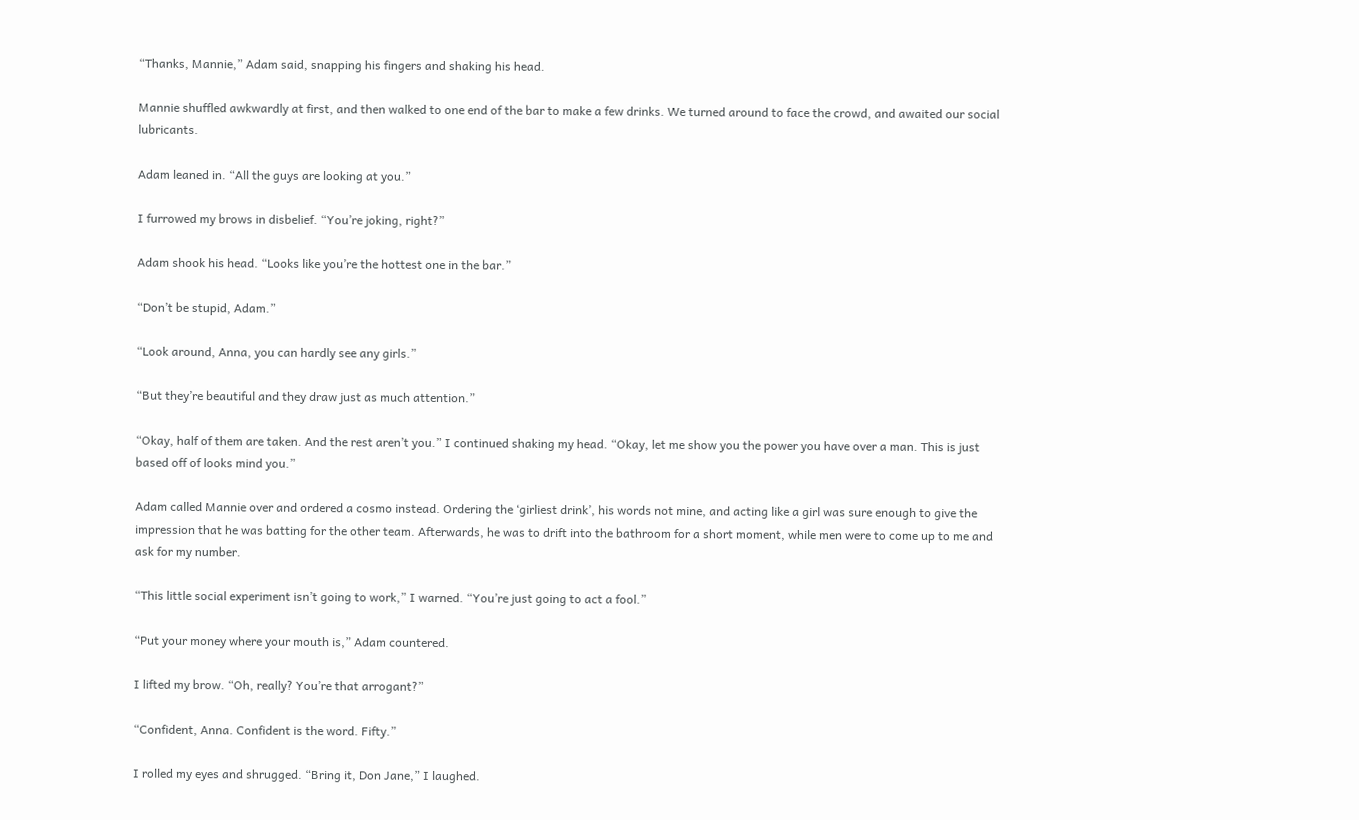“Thanks, Mannie,” Adam said, snapping his fingers and shaking his head.

Mannie shuffled awkwardly at first, and then walked to one end of the bar to make a few drinks. We turned around to face the crowd, and awaited our social lubricants.

Adam leaned in. “All the guys are looking at you.”

I furrowed my brows in disbelief. “You’re joking, right?”

Adam shook his head. “Looks like you’re the hottest one in the bar.”

“Don’t be stupid, Adam.”

“Look around, Anna, you can hardly see any girls.”

“But they’re beautiful and they draw just as much attention.”

“Okay, half of them are taken. And the rest aren’t you.” I continued shaking my head. “Okay, let me show you the power you have over a man. This is just based off of looks mind you.”

Adam called Mannie over and ordered a cosmo instead. Ordering the ‘girliest drink’, his words not mine, and acting like a girl was sure enough to give the impression that he was batting for the other team. Afterwards, he was to drift into the bathroom for a short moment, while men were to come up to me and ask for my number.

“This little social experiment isn’t going to work,” I warned. “You’re just going to act a fool.”

“Put your money where your mouth is,” Adam countered.

I lifted my brow. “Oh, really? You’re that arrogant?”

“Confident, Anna. Confident is the word. Fifty.”

I rolled my eyes and shrugged. “Bring it, Don Jane,” I laughed.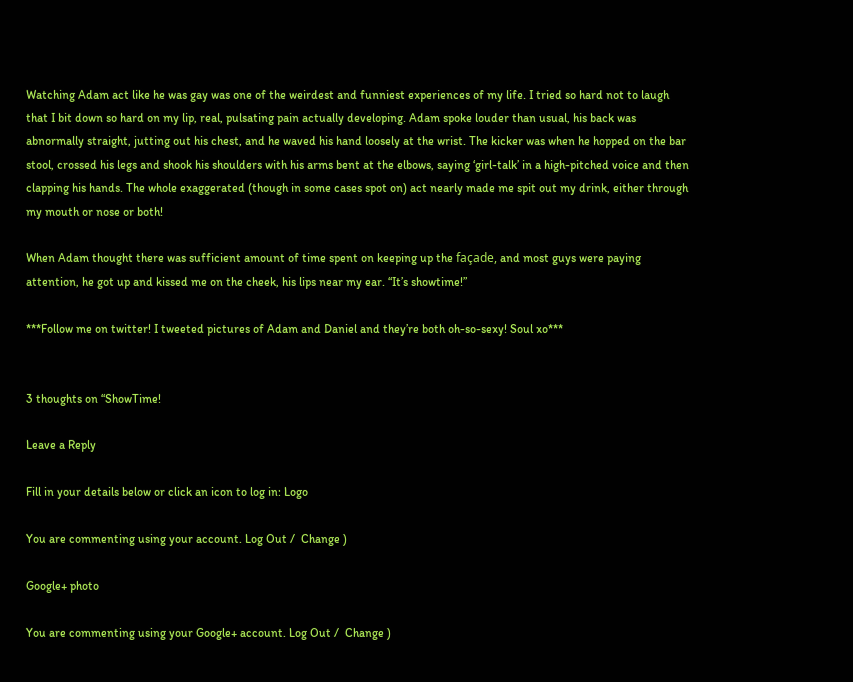Watching Adam act like he was gay was one of the weirdest and funniest experiences of my life. I tried so hard not to laugh that I bit down so hard on my lip, real, pulsating pain actually developing. Adam spoke louder than usual, his back was abnormally straight, jutting out his chest, and he waved his hand loosely at the wrist. The kicker was when he hopped on the bar stool, crossed his legs and shook his shoulders with his arms bent at the elbows, saying ‘girl-talk’ in a high-pitched voice and then clapping his hands. The whole exaggerated (though in some cases spot on) act nearly made me spit out my drink, either through my mouth or nose or both!

When Adam thought there was sufficient amount of time spent on keeping up the façade, and most guys were paying attention, he got up and kissed me on the cheek, his lips near my ear. “It’s showtime!”

***Follow me on twitter! I tweeted pictures of Adam and Daniel and they’re both oh-so-sexy! Soul xo***


3 thoughts on “ShowTime!

Leave a Reply

Fill in your details below or click an icon to log in: Logo

You are commenting using your account. Log Out /  Change )

Google+ photo

You are commenting using your Google+ account. Log Out /  Change )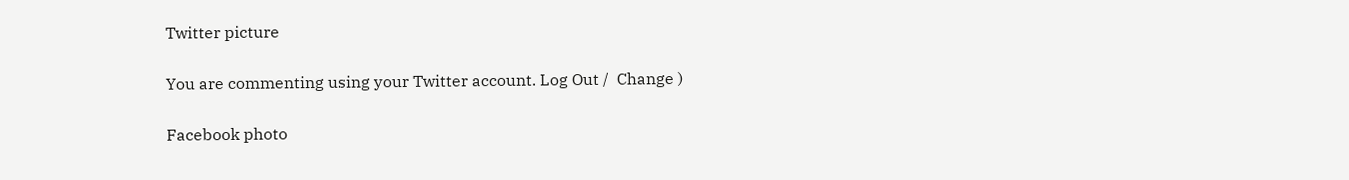Twitter picture

You are commenting using your Twitter account. Log Out /  Change )

Facebook photo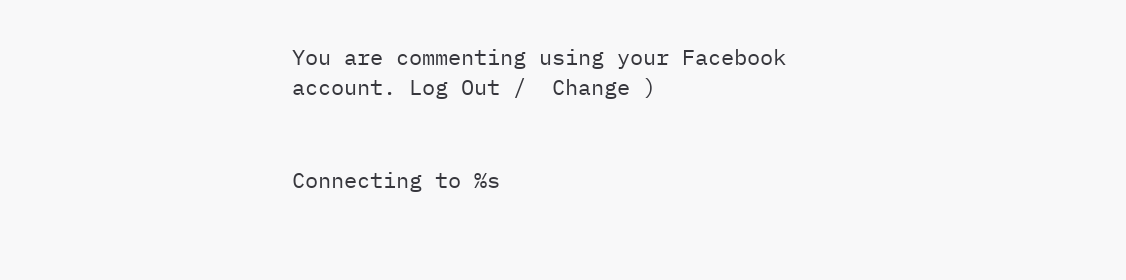You are commenting using your Facebook account. Log Out /  Change )


Connecting to %s